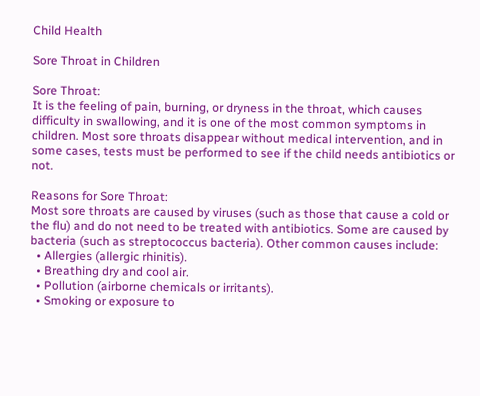Child Health

Sore Throat in Children

Sore Throat:
It is the feeling of pain, burning, or dryness in the throat, which causes difficulty in swallowing, and it is one of the most common symptoms in children. Most sore throats disappear without medical intervention, and in some cases, tests must be performed to see if the child needs antibiotics or not.

Reasons for Sore Throat:
Most sore throats are caused by viruses (such as those that cause a cold or the flu) and do not need to be treated with antibiotics. Some are caused by bacteria (such as streptococcus bacteria). Other common causes include:
  • Allergies (allergic rhinitis).
  • Breathing dry and cool air.
  • Pollution (airborne chemicals or irritants).
  • Smoking or exposure to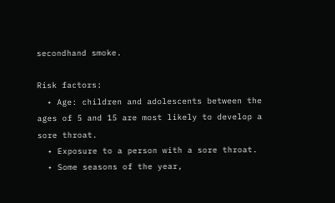secondhand smoke.

Risk factors:
  • Age: children and adolescents between the ages of 5 and 15 are most likely to develop a sore throat.
  • Exposure to a person with a sore throat.
  • Some seasons of the year,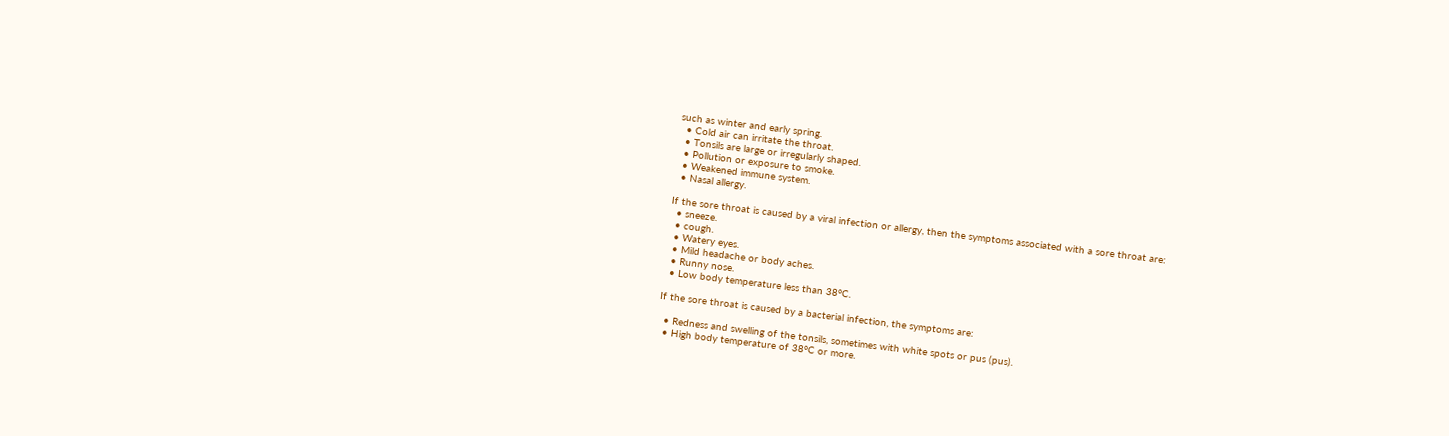such as winter and early spring.
  • Cold air can irritate the throat.
  • Tonsils are large or irregularly shaped.
  • Pollution or exposure to smoke.
  • Weakened immune system.
  • Nasal allergy.

If the sore throat is caused by a viral infection or allergy, then the symptoms associated with a sore throat are:
  • sneeze.
  • cough.
  • Watery eyes.
  • Mild headache or body aches.
  • Runny nose.
  • Low body temperature less than 38°C.

If the sore throat is caused by a bacterial infection, the symptoms are:

  • Redness and swelling of the tonsils, sometimes with white spots or pus (pus).
  • High body temperature of 38°C or more.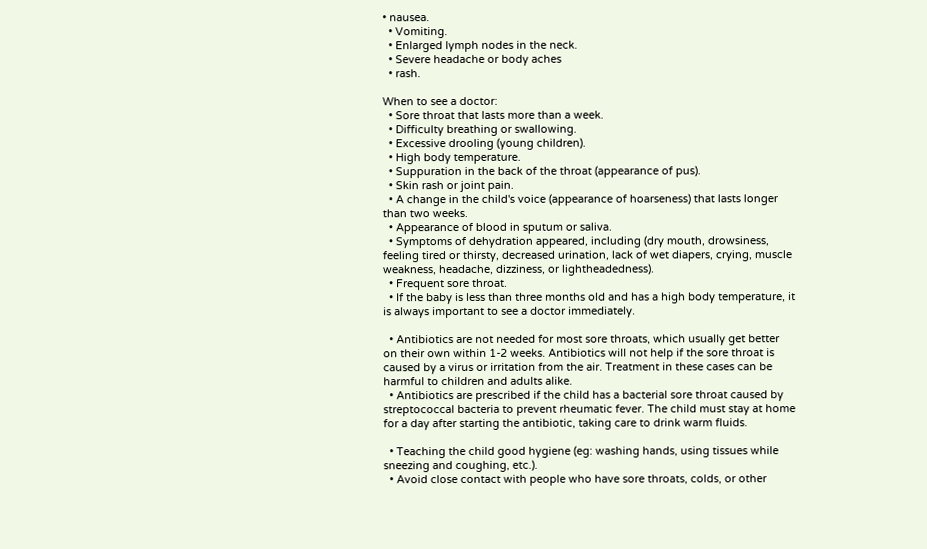• nausea.
  • Vomiting.
  • Enlarged lymph nodes in the neck.
  • Severe headache or body aches
  • rash.

When to see a doctor:
  • Sore throat that lasts more than a week.
  • Difficulty breathing or swallowing.
  • Excessive drooling (young children).
  • High body temperature.
  • Suppuration in the back of the throat (appearance of pus).
  • Skin rash or joint pain.
  • A change in the child's voice (appearance of hoarseness) that lasts longer than two weeks.
  • Appearance of blood in sputum or saliva.
  • Symptoms of dehydration appeared, including (dry mouth, drowsiness, feeling tired or thirsty, decreased urination, lack of wet diapers, crying, muscle weakness, headache, dizziness, or lightheadedness).
  • Frequent sore throat.
  • If the baby is less than three months old and has a high body temperature, it is always important to see a doctor immediately.

  • Antibiotics are not needed for most sore throats, which usually get better on their own within 1-2 weeks. Antibiotics will not help if the sore throat is caused by a virus or irritation from the air. Treatment in these cases can be harmful to children and adults alike.
  • Antibiotics are prescribed if the child has a bacterial sore throat caused by streptococcal bacteria to prevent rheumatic fever. The child must stay at home for a day after starting the antibiotic, taking care to drink warm fluids.

  • Teaching the child good hygiene (eg: washing hands, using tissues while sneezing and coughing, etc.).
  • Avoid close contact with people who have sore throats, colds, or other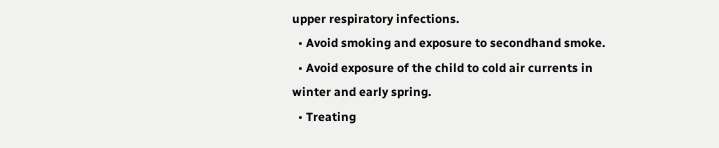upper respiratory infections.
  • Avoid smoking and exposure to secondhand smoke.
  • Avoid exposure of the child to cold air currents in winter and early spring.
  • Treating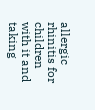allergic rhinitis for children with it and taking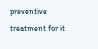preventive treatment for it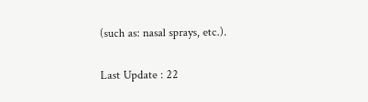(such as: nasal sprays, etc.).

Last Update : 22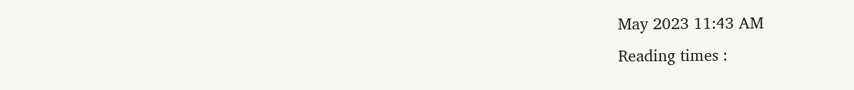May 2023 11:43 AM
Reading times :